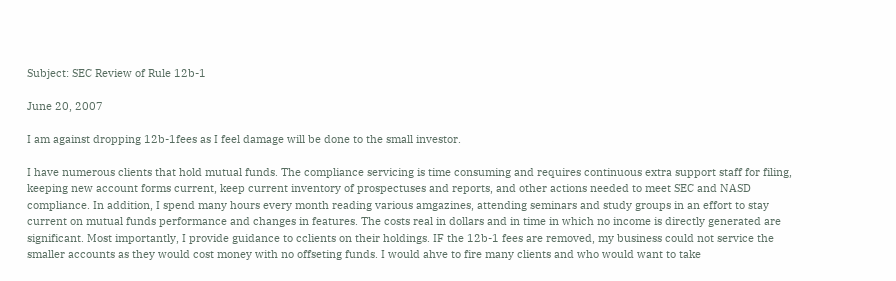Subject: SEC Review of Rule 12b-1

June 20, 2007

I am against dropping 12b-1fees as I feel damage will be done to the small investor.

I have numerous clients that hold mutual funds. The compliance servicing is time consuming and requires continuous extra support staff for filing, keeping new account forms current, keep current inventory of prospectuses and reports, and other actions needed to meet SEC and NASD compliance. In addition, I spend many hours every month reading various amgazines, attending seminars and study groups in an effort to stay current on mutual funds performance and changes in features. The costs real in dollars and in time in which no income is directly generated are significant. Most importantly, I provide guidance to cclients on their holdings. IF the 12b-1 fees are removed, my business could not service the smaller accounts as they would cost money with no offseting funds. I would ahve to fire many clients and who would want to take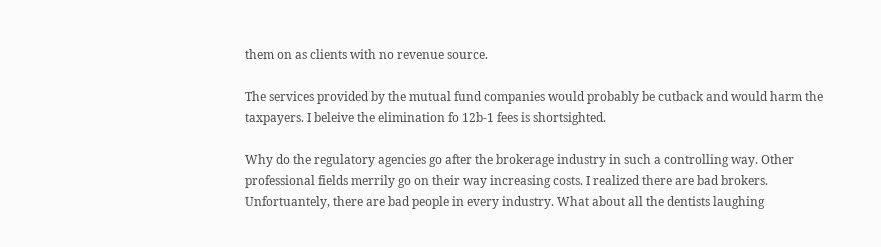them on as clients with no revenue source.

The services provided by the mutual fund companies would probably be cutback and would harm the taxpayers. I beleive the elimination fo 12b-1 fees is shortsighted.

Why do the regulatory agencies go after the brokerage industry in such a controlling way. Other professional fields merrily go on their way increasing costs. I realized there are bad brokers. Unfortuantely, there are bad people in every industry. What about all the dentists laughing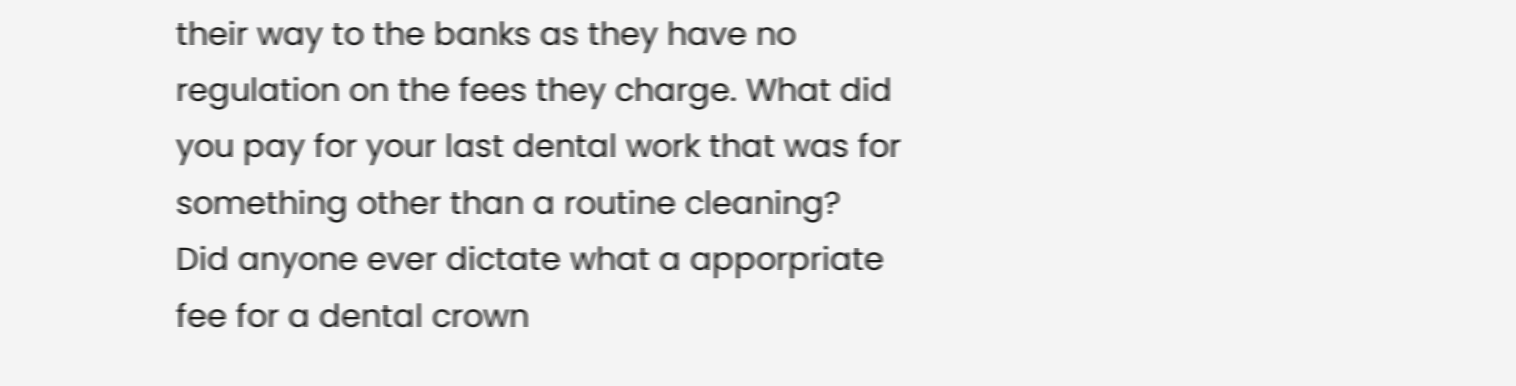their way to the banks as they have no regulation on the fees they charge. What did you pay for your last dental work that was for something other than a routine cleaning? Did anyone ever dictate what a apporpriate fee for a dental crown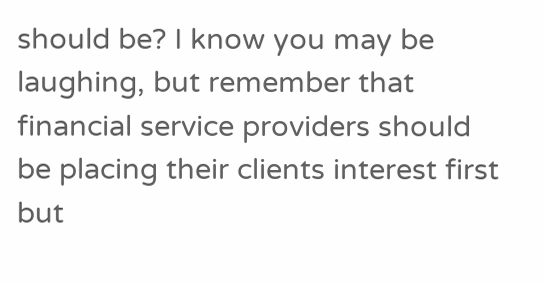should be? I know you may be laughing, but remember that financial service providers should be placing their clients interest first but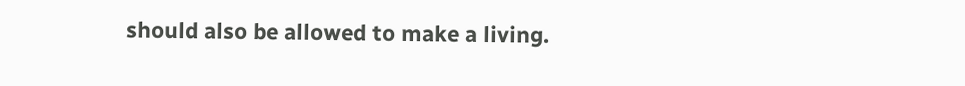should also be allowed to make a living.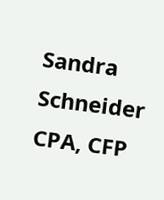Sandra Schneider CPA, CFP